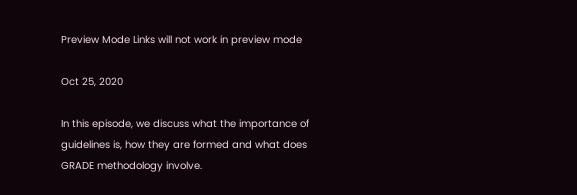Preview Mode Links will not work in preview mode

Oct 25, 2020

In this episode, we discuss what the importance of guidelines is, how they are formed and what does GRADE methodology involve.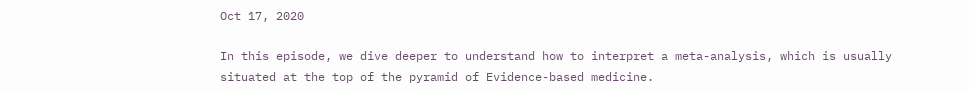Oct 17, 2020

In this episode, we dive deeper to understand how to interpret a meta-analysis, which is usually situated at the top of the pyramid of Evidence-based medicine.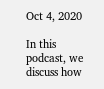Oct 4, 2020

In this podcast, we discuss how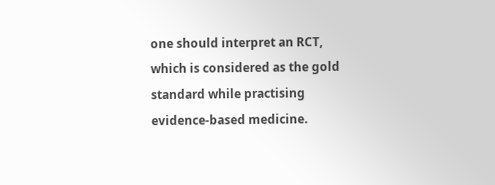one should interpret an RCT, which is considered as the gold standard while practising evidence-based medicine.